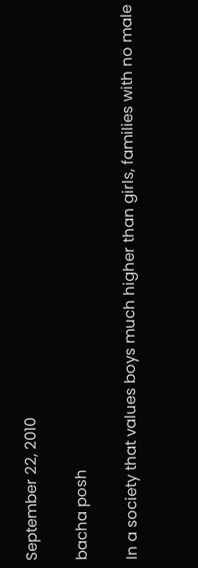September 22, 2010

bacha posh

In a society that values boys much higher than girls, families with no male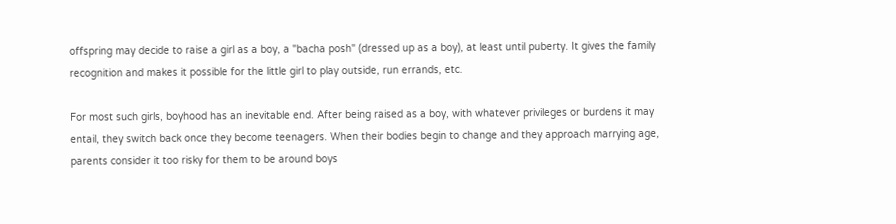offspring may decide to raise a girl as a boy, a "bacha posh" (dressed up as a boy), at least until puberty. It gives the family recognition and makes it possible for the little girl to play outside, run errands, etc.

For most such girls, boyhood has an inevitable end. After being raised as a boy, with whatever privileges or burdens it may entail, they switch back once they become teenagers. When their bodies begin to change and they approach marrying age, parents consider it too risky for them to be around boys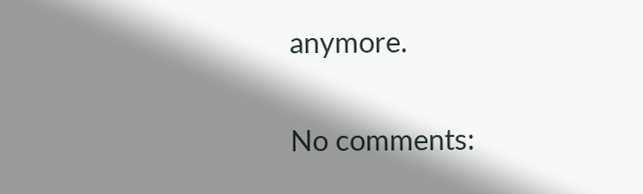anymore.

No comments: